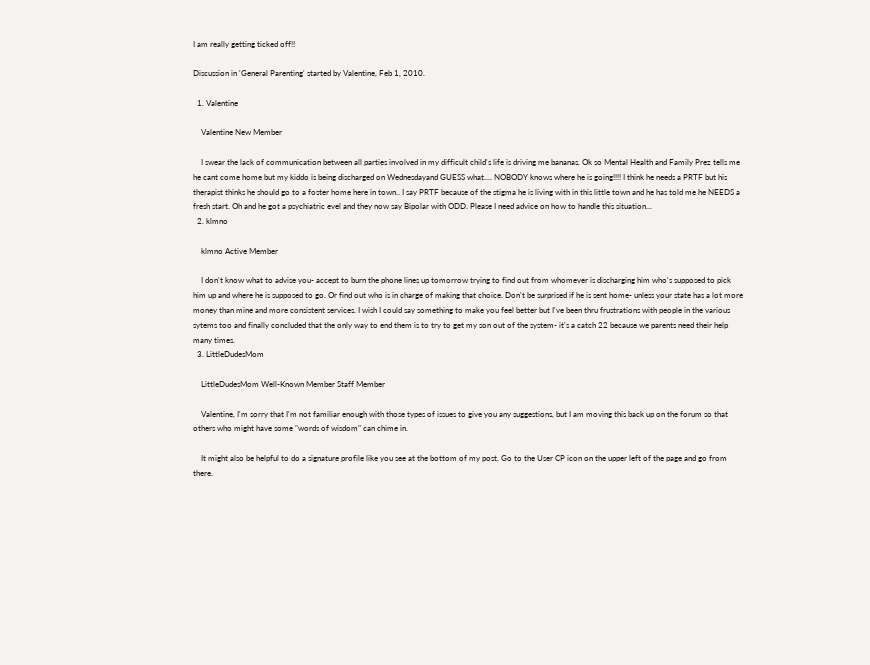I am really getting ticked off!!

Discussion in 'General Parenting' started by Valentine, Feb 1, 2010.

  1. Valentine

    Valentine New Member

    I swear the lack of communication between all parties involved in my difficult child's life is driving me bananas. Ok so Mental Health and Family Prez tells me he cant come home but my kiddo is being discharged on Wednesdayand GUESS what.... NOBODY knows where he is going!!!! I think he needs a PRTF but his therapist thinks he should go to a foster home here in town.. I say PRTF because of the stigma he is living with in this little town and he has told me he NEEDS a fresh start. Oh and he got a psychiatric evel and they now say Bipolar with ODD. Please I need advice on how to handle this situation...
  2. klmno

    klmno Active Member

    I don't know what to advise you- accept to burn the phone lines up tomorrow trying to find out from whomever is discharging him who's supposed to pick him up and where he is supposed to go. Or find out who is in charge of making that choice. Don't be surprised if he is sent home- unless your state has a lot more money than mine and more consistent services. I wish I could say something to make you feel better but I've been thru frustrations with people in the various sytems too and finally concluded that the only way to end them is to try to get my son out of the system- it's a catch 22 because we parents need their help many times.
  3. LittleDudesMom

    LittleDudesMom Well-Known Member Staff Member

    Valentine, I'm sorry that I'm not familiar enough with those types of issues to give you any suggestions, but I am moving this back up on the forum so that others who might have some "words of wisdom" can chime in.

    It might also be helpful to do a signature profile like you see at the bottom of my post. Go to the User CP icon on the upper left of the page and go from there.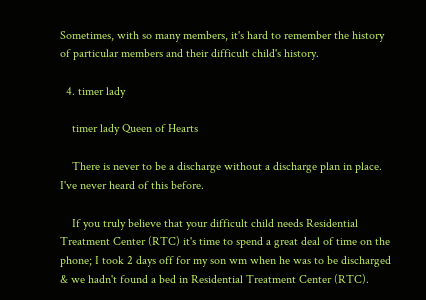Sometimes, with so many members, it's hard to remember the history of particular members and their difficult child's history.

  4. timer lady

    timer lady Queen of Hearts

    There is never to be a discharge without a discharge plan in place. I've never heard of this before.

    If you truly believe that your difficult child needs Residential Treatment Center (RTC) it's time to spend a great deal of time on the phone; I took 2 days off for my son wm when he was to be discharged & we hadn't found a bed in Residential Treatment Center (RTC).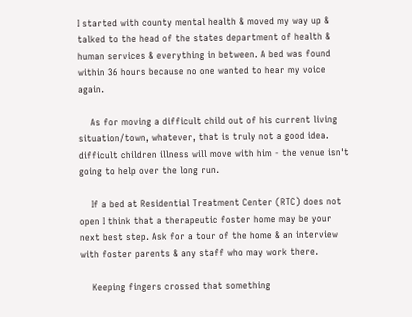I started with county mental health & moved my way up & talked to the head of the states department of health & human services & everything in between. A bed was found within 36 hours because no one wanted to hear my voice again.

    As for moving a difficult child out of his current living situation/town, whatever, that is truly not a good idea. difficult children illness will move with him - the venue isn't going to help over the long run.

    If a bed at Residential Treatment Center (RTC) does not open I think that a therapeutic foster home may be your next best step. Ask for a tour of the home & an interview with foster parents & any staff who may work there.

    Keeping fingers crossed that something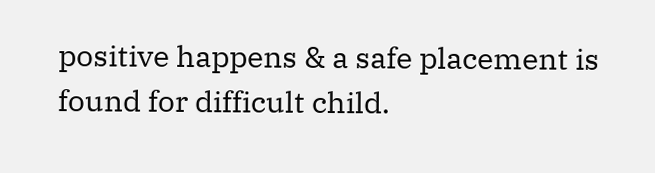positive happens & a safe placement is found for difficult child.